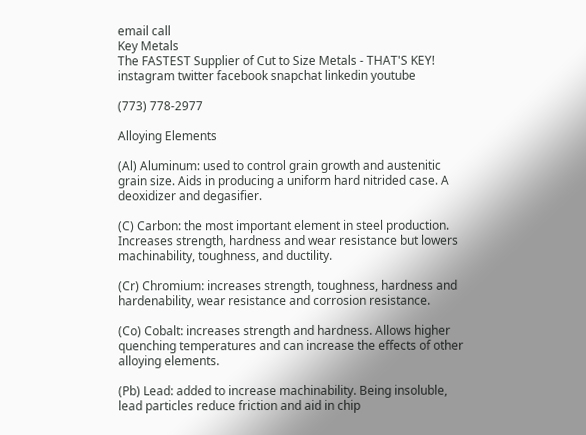email call
Key Metals
The FASTEST Supplier of Cut to Size Metals - THAT'S KEY!
instagram twitter facebook snapchat linkedin youtube

(773) 778-2977

Alloying Elements

(Al) Aluminum: used to control grain growth and austenitic grain size. Aids in producing a uniform hard nitrided case. A deoxidizer and degasifier.

(C) Carbon: the most important element in steel production. Increases strength, hardness and wear resistance but lowers machinability, toughness, and ductility.

(Cr) Chromium: increases strength, toughness, hardness and hardenability, wear resistance and corrosion resistance.

(Co) Cobalt: increases strength and hardness. Allows higher quenching temperatures and can increase the effects of other alloying elements.

(Pb) Lead: added to increase machinability. Being insoluble, lead particles reduce friction and aid in chip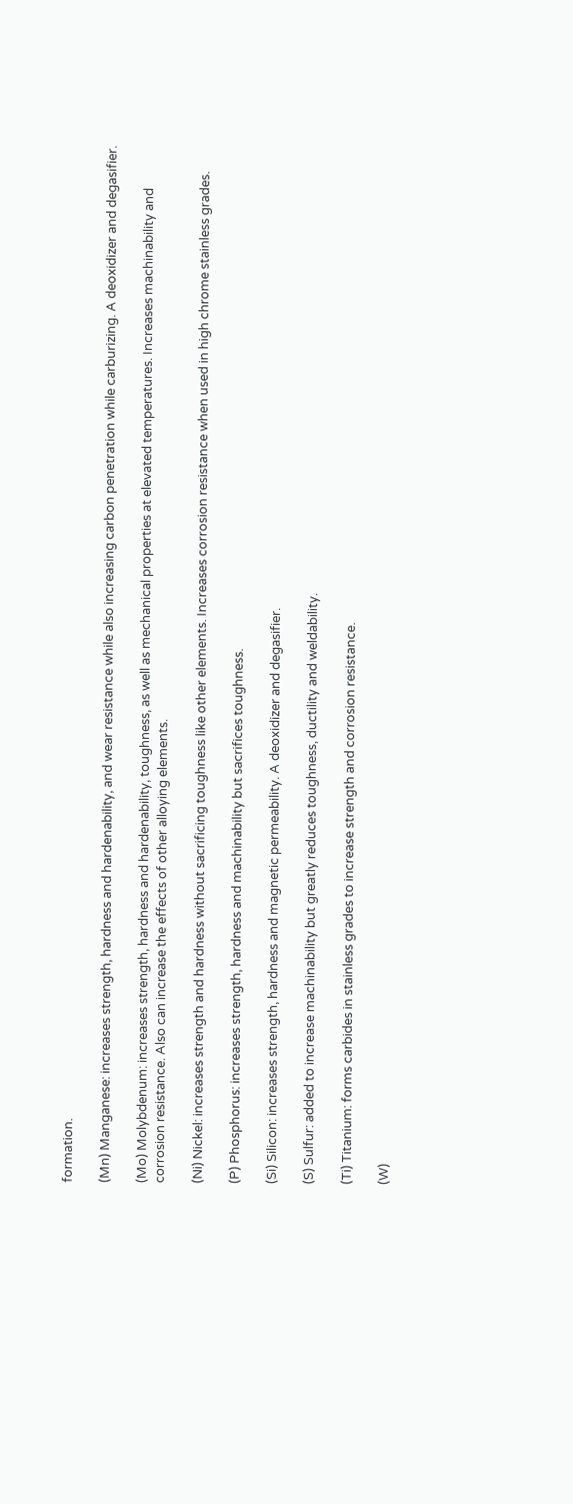formation.

(Mn) Manganese: increases strength, hardness and hardenability, and wear resistance while also increasing carbon penetration while carburizing. A deoxidizer and degasifier.

(Mo) Molybdenum: increases strength, hardness and hardenability, toughness, as well as mechanical properties at elevated temperatures. Increases machinability and corrosion resistance. Also can increase the effects of other alloying elements.

(Ni) Nickel: increases strength and hardness without sacrificing toughness like other elements. Increases corrosion resistance when used in high chrome stainless grades.

(P) Phosphorus: increases strength, hardness and machinability but sacrifices toughness.

(Si) Silicon: increases strength, hardness and magnetic permeability. A deoxidizer and degasifier.

(S) Sulfur: added to increase machinability but greatly reduces toughness, ductility and weldability.

(Ti) Titanium: forms carbides in stainless grades to increase strength and corrosion resistance.

(W)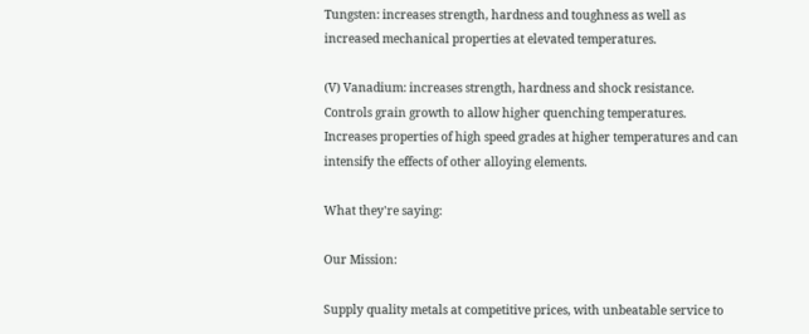Tungsten: increases strength, hardness and toughness as well as increased mechanical properties at elevated temperatures.

(V) Vanadium: increases strength, hardness and shock resistance. Controls grain growth to allow higher quenching temperatures. Increases properties of high speed grades at higher temperatures and can intensify the effects of other alloying elements.

What they're saying:

Our Mission:

Supply quality metals at competitive prices, with unbeatable service to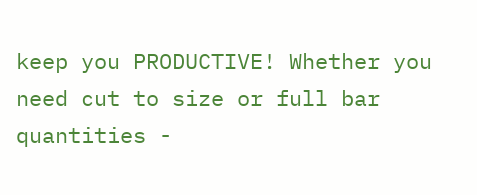keep you PRODUCTIVE! Whether you need cut to size or full bar quantities -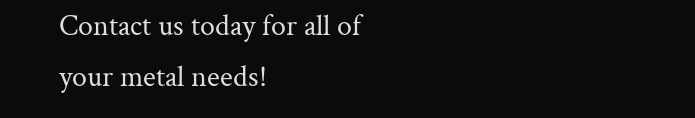Contact us today for all of your metal needs!